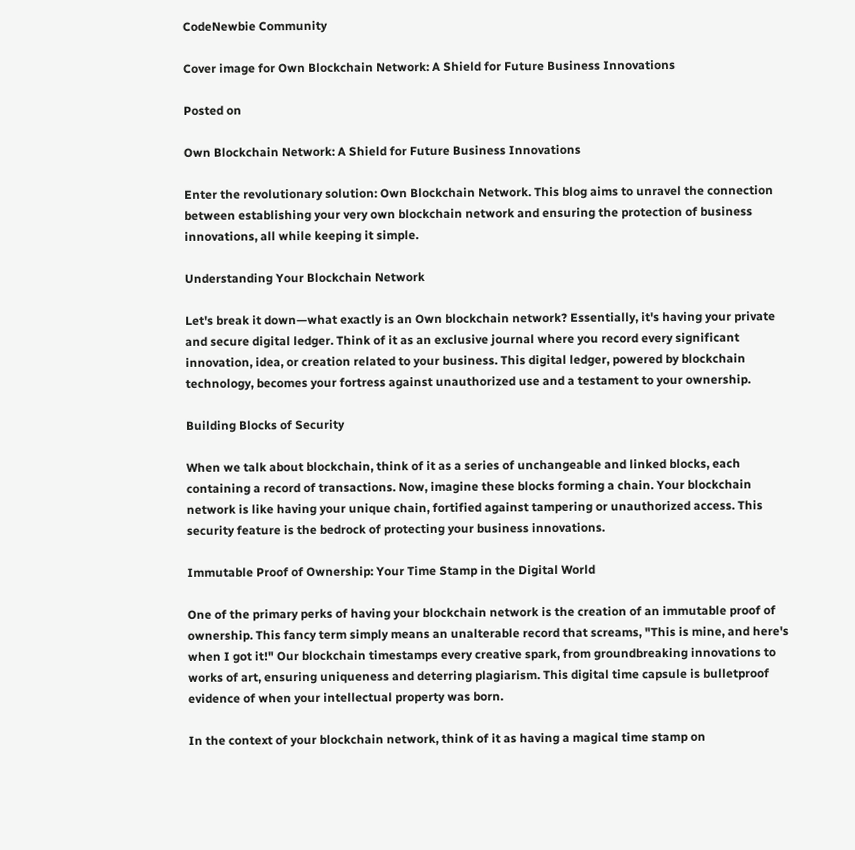CodeNewbie Community

Cover image for Own Blockchain Network: A Shield for Future Business Innovations

Posted on

Own Blockchain Network: A Shield for Future Business Innovations

Enter the revolutionary solution: Own Blockchain Network. This blog aims to unravel the connection between establishing your very own blockchain network and ensuring the protection of business innovations, all while keeping it simple.

Understanding Your Blockchain Network

Let's break it down—what exactly is an Own blockchain network? Essentially, it's having your private and secure digital ledger. Think of it as an exclusive journal where you record every significant innovation, idea, or creation related to your business. This digital ledger, powered by blockchain technology, becomes your fortress against unauthorized use and a testament to your ownership.

Building Blocks of Security

When we talk about blockchain, think of it as a series of unchangeable and linked blocks, each containing a record of transactions. Now, imagine these blocks forming a chain. Your blockchain network is like having your unique chain, fortified against tampering or unauthorized access. This security feature is the bedrock of protecting your business innovations.

Immutable Proof of Ownership: Your Time Stamp in the Digital World

One of the primary perks of having your blockchain network is the creation of an immutable proof of ownership. This fancy term simply means an unalterable record that screams, "This is mine, and here's when I got it!" Our blockchain timestamps every creative spark, from groundbreaking innovations to works of art, ensuring uniqueness and deterring plagiarism. This digital time capsule is bulletproof evidence of when your intellectual property was born.

In the context of your blockchain network, think of it as having a magical time stamp on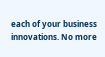each of your business innovations. No more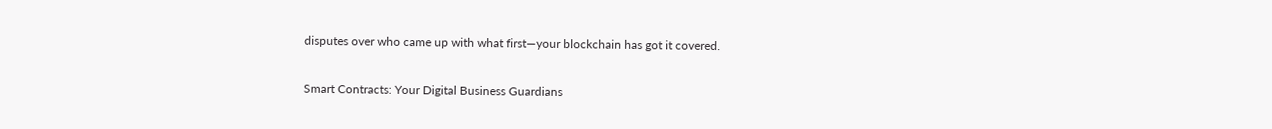disputes over who came up with what first—your blockchain has got it covered.

Smart Contracts: Your Digital Business Guardians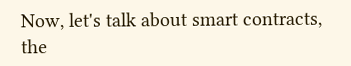Now, let's talk about smart contracts, the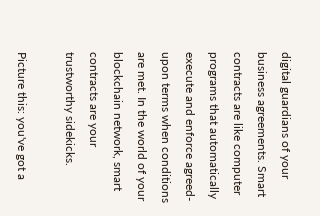digital guardians of your business agreements. Smart contracts are like computer programs that automatically execute and enforce agreed-upon terms when conditions are met. In the world of your blockchain network, smart contracts are your trustworthy sidekicks.

Picture this: you've got a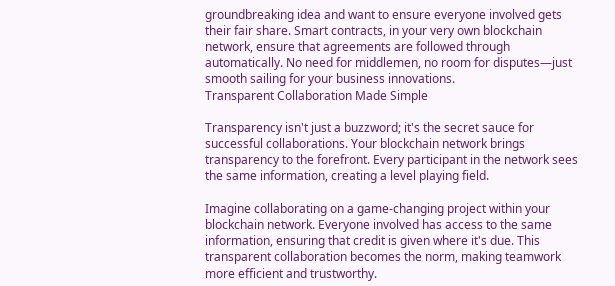groundbreaking idea and want to ensure everyone involved gets their fair share. Smart contracts, in your very own blockchain network, ensure that agreements are followed through automatically. No need for middlemen, no room for disputes—just smooth sailing for your business innovations.
Transparent Collaboration Made Simple

Transparency isn't just a buzzword; it's the secret sauce for successful collaborations. Your blockchain network brings transparency to the forefront. Every participant in the network sees the same information, creating a level playing field.

Imagine collaborating on a game-changing project within your blockchain network. Everyone involved has access to the same information, ensuring that credit is given where it's due. This transparent collaboration becomes the norm, making teamwork more efficient and trustworthy.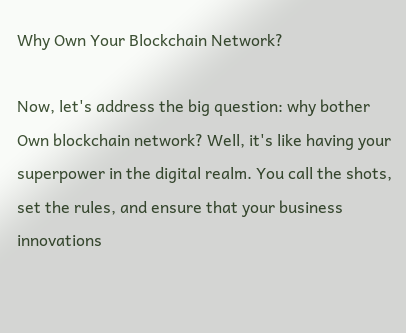Why Own Your Blockchain Network?

Now, let's address the big question: why bother Own blockchain network? Well, it's like having your superpower in the digital realm. You call the shots, set the rules, and ensure that your business innovations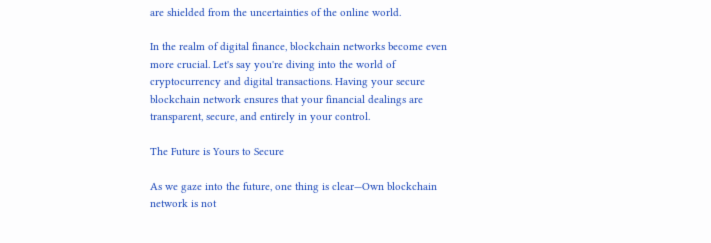are shielded from the uncertainties of the online world.

In the realm of digital finance, blockchain networks become even more crucial. Let's say you're diving into the world of cryptocurrency and digital transactions. Having your secure blockchain network ensures that your financial dealings are transparent, secure, and entirely in your control.

The Future is Yours to Secure

As we gaze into the future, one thing is clear—Own blockchain network is not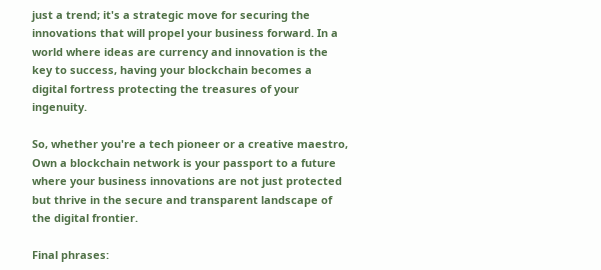just a trend; it's a strategic move for securing the innovations that will propel your business forward. In a world where ideas are currency and innovation is the key to success, having your blockchain becomes a digital fortress protecting the treasures of your ingenuity.

So, whether you're a tech pioneer or a creative maestro, Own a blockchain network is your passport to a future where your business innovations are not just protected but thrive in the secure and transparent landscape of the digital frontier.

Final phrases: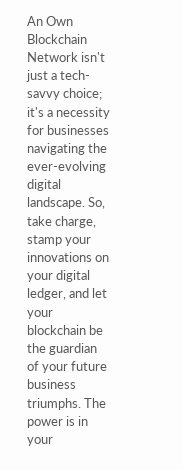An Own Blockchain Network isn't just a tech-savvy choice; it's a necessity for businesses navigating the ever-evolving digital landscape. So, take charge, stamp your innovations on your digital ledger, and let your blockchain be the guardian of your future business triumphs. The power is in your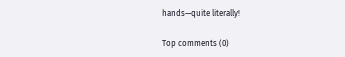hands—quite literally!

Top comments (0)